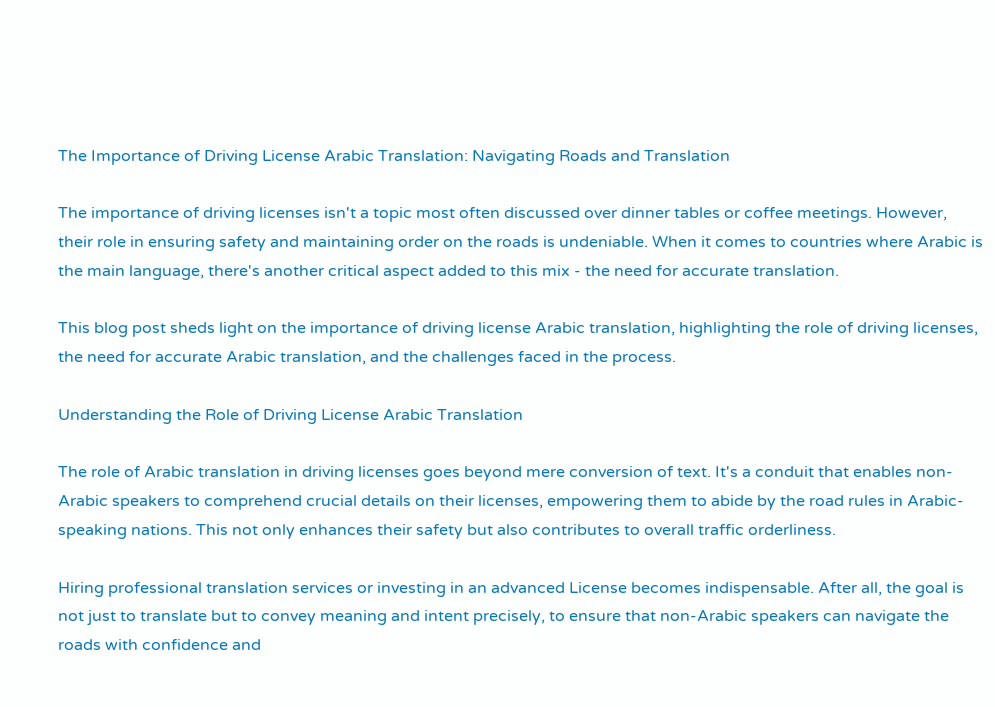The Importance of Driving License Arabic Translation: Navigating Roads and Translation

The importance of driving licenses isn't a topic most often discussed over dinner tables or coffee meetings. However, their role in ensuring safety and maintaining order on the roads is undeniable. When it comes to countries where Arabic is the main language, there's another critical aspect added to this mix - the need for accurate translation.

This blog post sheds light on the importance of driving license Arabic translation, highlighting the role of driving licenses, the need for accurate Arabic translation, and the challenges faced in the process.

Understanding the Role of Driving License Arabic Translation

The role of Arabic translation in driving licenses goes beyond mere conversion of text. It's a conduit that enables non-Arabic speakers to comprehend crucial details on their licenses, empowering them to abide by the road rules in Arabic-speaking nations. This not only enhances their safety but also contributes to overall traffic orderliness.

Hiring professional translation services or investing in an advanced License becomes indispensable. After all, the goal is not just to translate but to convey meaning and intent precisely, to ensure that non-Arabic speakers can navigate the roads with confidence and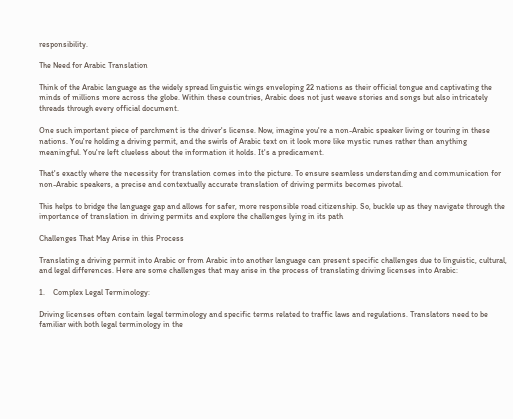responsibility.

The Need for Arabic Translation

Think of the Arabic language as the widely spread linguistic wings enveloping 22 nations as their official tongue and captivating the minds of millions more across the globe. Within these countries, Arabic does not just weave stories and songs but also intricately threads through every official document.

One such important piece of parchment is the driver's license. Now, imagine you're a non-Arabic speaker living or touring in these nations. You're holding a driving permit, and the swirls of Arabic text on it look more like mystic runes rather than anything meaningful. You're left clueless about the information it holds. It's a predicament.

That's exactly where the necessity for translation comes into the picture. To ensure seamless understanding and communication for non-Arabic speakers, a precise and contextually accurate translation of driving permits becomes pivotal.

This helps to bridge the language gap and allows for safer, more responsible road citizenship. So, buckle up as they navigate through the importance of translation in driving permits and explore the challenges lying in its path

Challenges That May Arise in this Process

Translating a driving permit into Arabic or from Arabic into another language can present specific challenges due to linguistic, cultural, and legal differences. Here are some challenges that may arise in the process of translating driving licenses into Arabic:

1.    Complex Legal Terminology:

Driving licenses often contain legal terminology and specific terms related to traffic laws and regulations. Translators need to be familiar with both legal terminology in the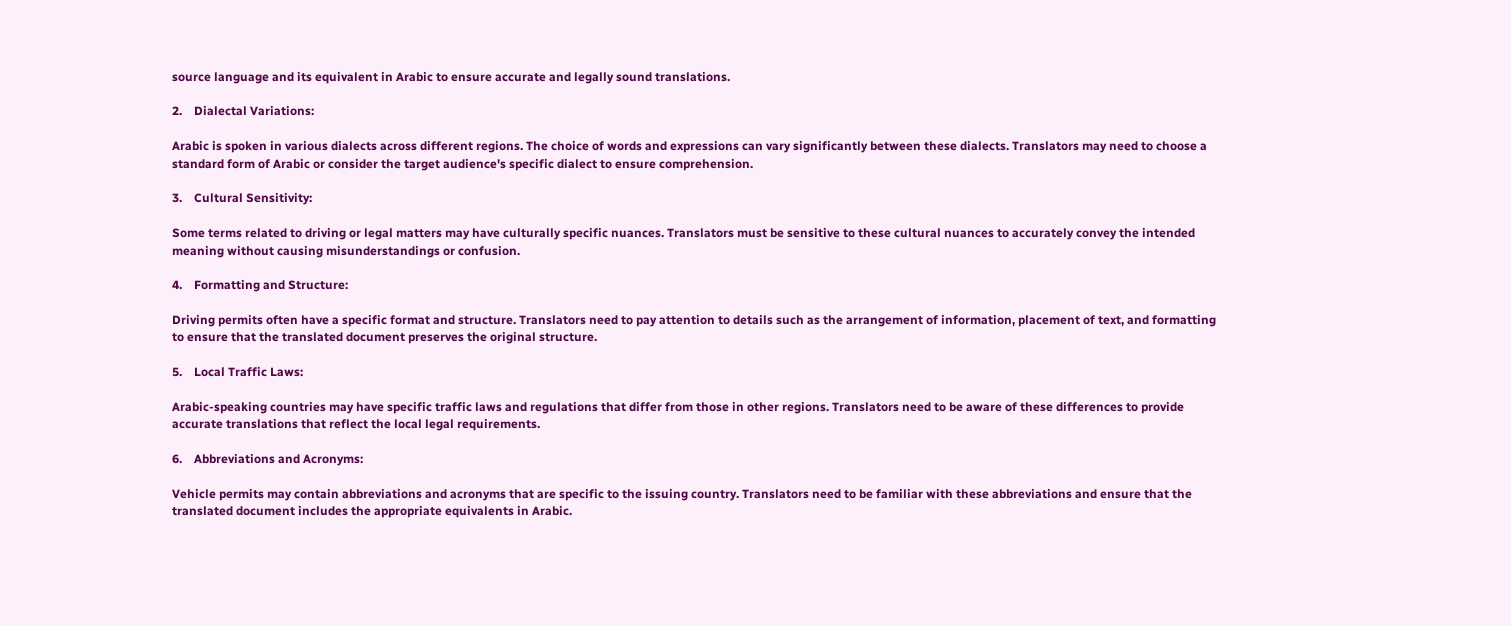source language and its equivalent in Arabic to ensure accurate and legally sound translations.

2.    Dialectal Variations:

Arabic is spoken in various dialects across different regions. The choice of words and expressions can vary significantly between these dialects. Translators may need to choose a standard form of Arabic or consider the target audience's specific dialect to ensure comprehension.

3.    Cultural Sensitivity:

Some terms related to driving or legal matters may have culturally specific nuances. Translators must be sensitive to these cultural nuances to accurately convey the intended meaning without causing misunderstandings or confusion.

4.    Formatting and Structure:

Driving permits often have a specific format and structure. Translators need to pay attention to details such as the arrangement of information, placement of text, and formatting to ensure that the translated document preserves the original structure.

5.    Local Traffic Laws:

Arabic-speaking countries may have specific traffic laws and regulations that differ from those in other regions. Translators need to be aware of these differences to provide accurate translations that reflect the local legal requirements.

6.    Abbreviations and Acronyms:

Vehicle permits may contain abbreviations and acronyms that are specific to the issuing country. Translators need to be familiar with these abbreviations and ensure that the translated document includes the appropriate equivalents in Arabic.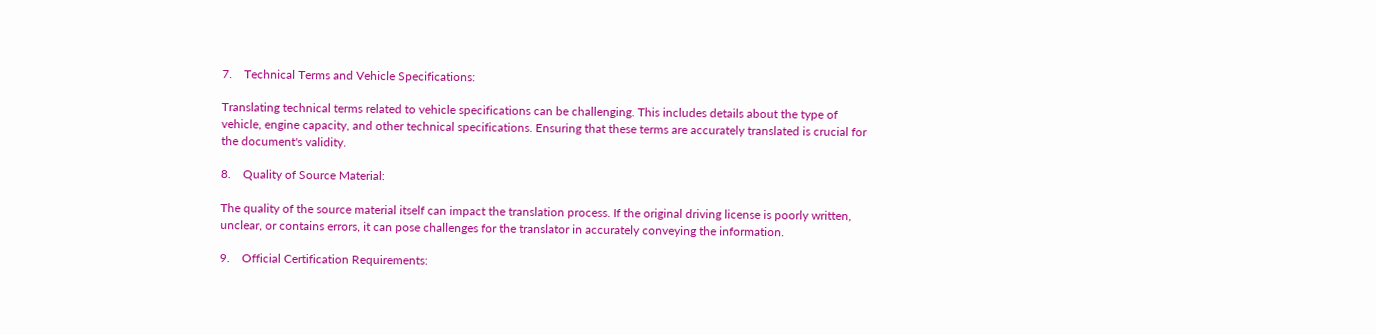7.    Technical Terms and Vehicle Specifications:

Translating technical terms related to vehicle specifications can be challenging. This includes details about the type of vehicle, engine capacity, and other technical specifications. Ensuring that these terms are accurately translated is crucial for the document's validity.

8.    Quality of Source Material:

The quality of the source material itself can impact the translation process. If the original driving license is poorly written, unclear, or contains errors, it can pose challenges for the translator in accurately conveying the information.

9.    Official Certification Requirements: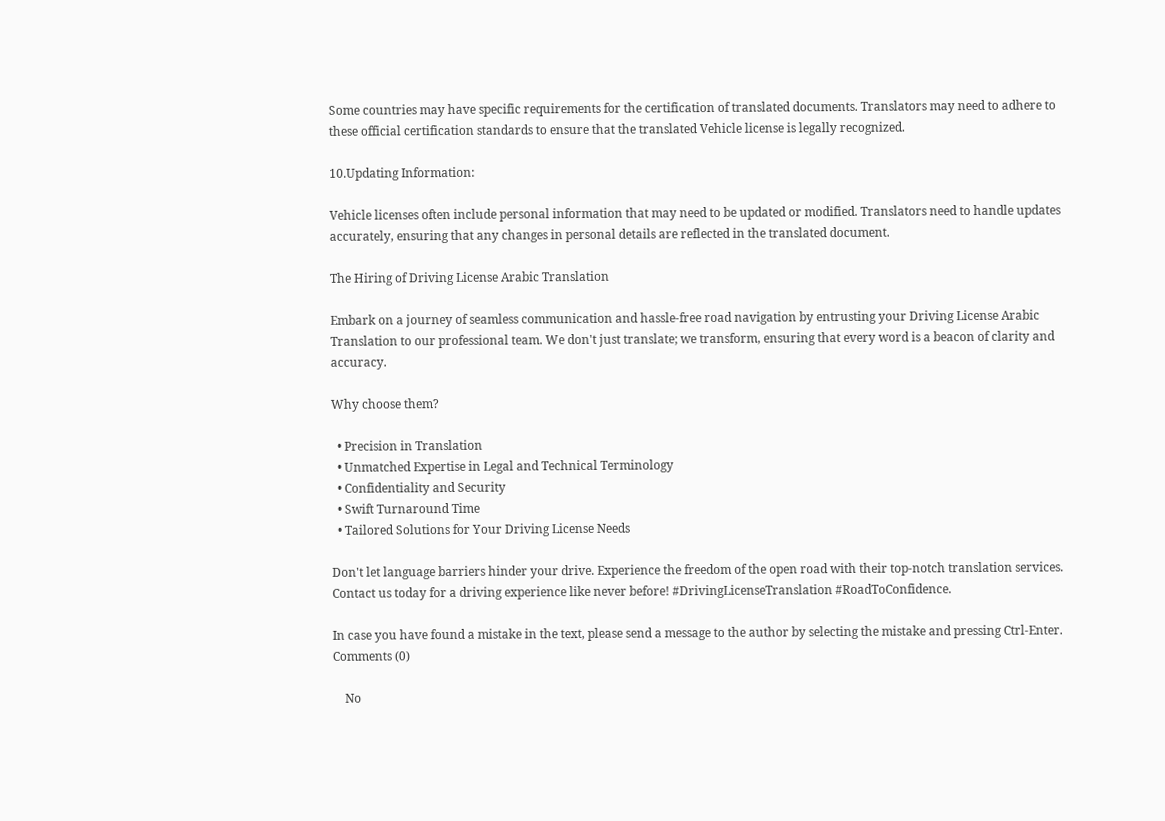Some countries may have specific requirements for the certification of translated documents. Translators may need to adhere to these official certification standards to ensure that the translated Vehicle license is legally recognized.

10.Updating Information:

Vehicle licenses often include personal information that may need to be updated or modified. Translators need to handle updates accurately, ensuring that any changes in personal details are reflected in the translated document.

The Hiring of Driving License Arabic Translation

Embark on a journey of seamless communication and hassle-free road navigation by entrusting your Driving License Arabic Translation to our professional team. We don't just translate; we transform, ensuring that every word is a beacon of clarity and accuracy.

Why choose them?

  • Precision in Translation
  • Unmatched Expertise in Legal and Technical Terminology
  • Confidentiality and Security
  • Swift Turnaround Time
  • Tailored Solutions for Your Driving License Needs

Don't let language barriers hinder your drive. Experience the freedom of the open road with their top-notch translation services. Contact us today for a driving experience like never before! #DrivingLicenseTranslation #RoadToConfidence.

In case you have found a mistake in the text, please send a message to the author by selecting the mistake and pressing Ctrl-Enter.
Comments (0)

    No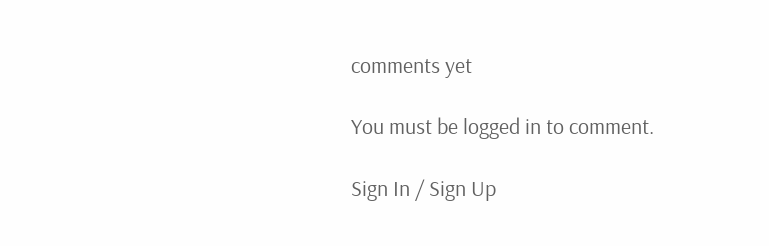comments yet

You must be logged in to comment.

Sign In / Sign Up